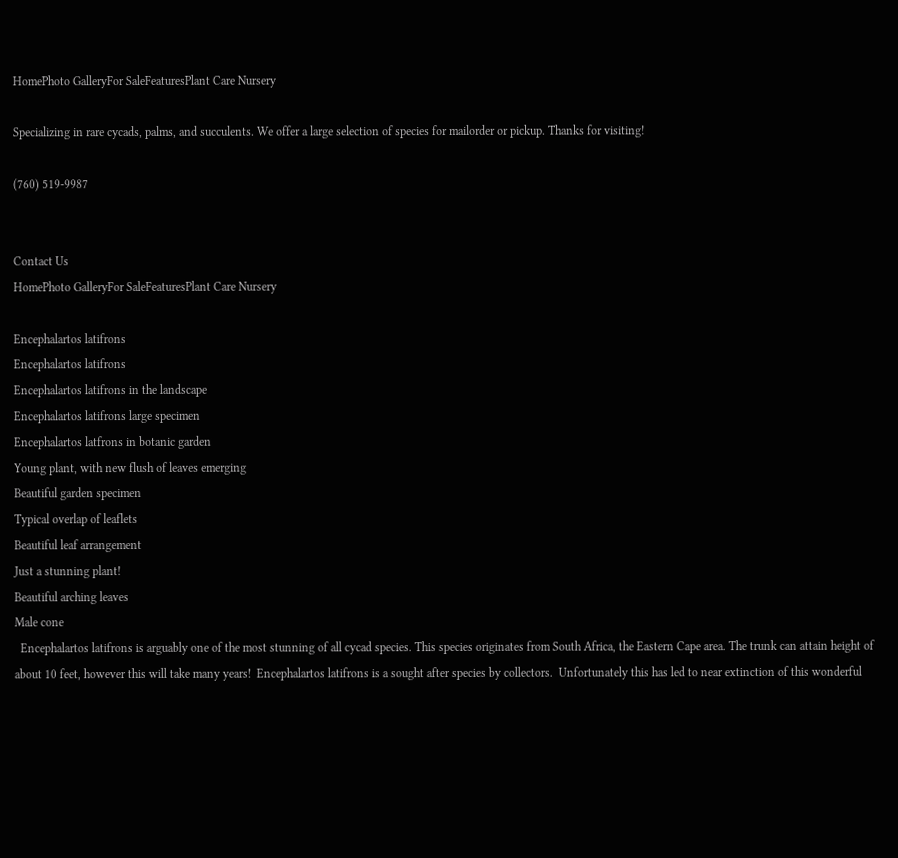HomePhoto GalleryFor SaleFeaturesPlant Care Nursery

Specializing in rare cycads, palms, and succulents. We offer a large selection of species for mailorder or pickup. Thanks for visiting!

(760) 519-9987


Contact Us
HomePhoto GalleryFor SaleFeaturesPlant Care Nursery

Encephalartos latifrons
Encephalartos latifrons
Encephalartos latifrons in the landscape
Encephalartos latifrons large specimen
Encephalartos latfrons in botanic garden
Young plant, with new flush of leaves emerging
Beautiful garden specimen
Typical overlap of leaflets
Beautiful leaf arrangement
Just a stunning plant!
Beautiful arching leaves
Male cone
  Encephalartos latifrons is arguably one of the most stunning of all cycad species. This species originates from South Africa, the Eastern Cape area. The trunk can attain height of about 10 feet, however this will take many years!  Encephalartos latifrons is a sought after species by collectors.  Unfortunately this has led to near extinction of this wonderful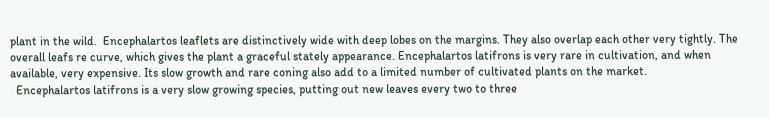plant in the wild.  Encephalartos leaflets are distinctively wide with deep lobes on the margins. They also overlap each other very tightly. The overall leafs re curve, which gives the plant a graceful stately appearance. Encephalartos latifrons is very rare in cultivation, and when available, very expensive. Its slow growth and rare coning also add to a limited number of cultivated plants on the market.
  Encephalartos latifrons is a very slow growing species, putting out new leaves every two to three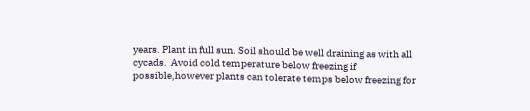years. Plant in full sun. Soil should be well draining as with all cycads.  Avoid cold temperature below freezing if possible,however plants can tolerate temps below freezing for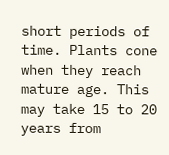short periods of time. Plants cone when they reach mature age. This may take 15 to 20 years from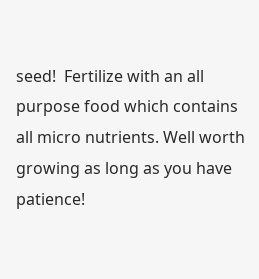seed!  Fertilize with an all purpose food which contains all micro nutrients. Well worth growing as long as you have patience!